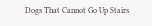Dogs That Cannot Go Up Stairs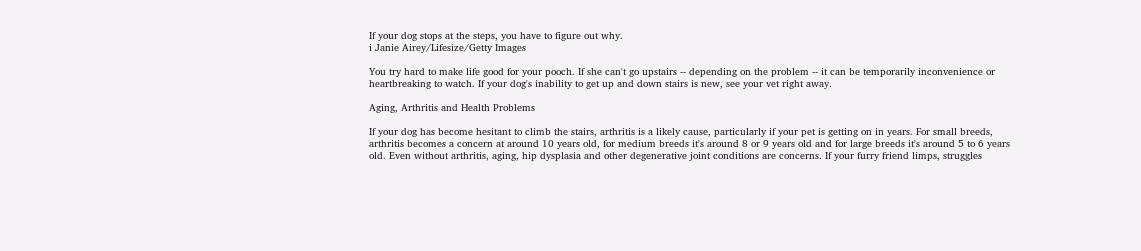If your dog stops at the steps, you have to figure out why.
i Janie Airey/Lifesize/Getty Images

You try hard to make life good for your pooch. If she can't go upstairs -- depending on the problem -- it can be temporarily inconvenience or heartbreaking to watch. If your dog's inability to get up and down stairs is new, see your vet right away.

Aging, Arthritis and Health Problems

If your dog has become hesitant to climb the stairs, arthritis is a likely cause, particularly if your pet is getting on in years. For small breeds, arthritis becomes a concern at around 10 years old, for medium breeds it's around 8 or 9 years old and for large breeds it's around 5 to 6 years old. Even without arthritis, aging, hip dysplasia and other degenerative joint conditions are concerns. If your furry friend limps, struggles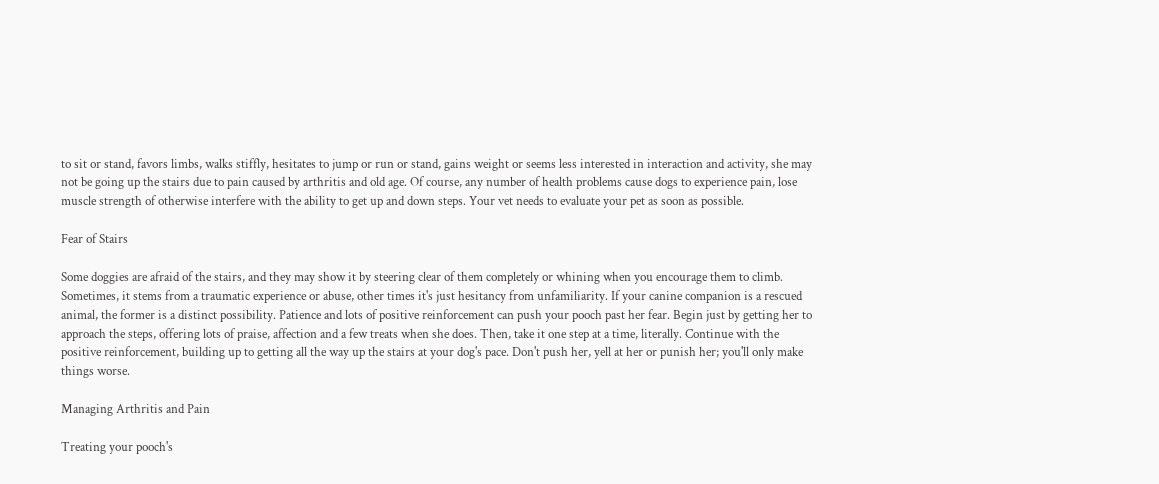to sit or stand, favors limbs, walks stiffly, hesitates to jump or run or stand, gains weight or seems less interested in interaction and activity, she may not be going up the stairs due to pain caused by arthritis and old age. Of course, any number of health problems cause dogs to experience pain, lose muscle strength of otherwise interfere with the ability to get up and down steps. Your vet needs to evaluate your pet as soon as possible.

Fear of Stairs

Some doggies are afraid of the stairs, and they may show it by steering clear of them completely or whining when you encourage them to climb. Sometimes, it stems from a traumatic experience or abuse, other times it's just hesitancy from unfamiliarity. If your canine companion is a rescued animal, the former is a distinct possibility. Patience and lots of positive reinforcement can push your pooch past her fear. Begin just by getting her to approach the steps, offering lots of praise, affection and a few treats when she does. Then, take it one step at a time, literally. Continue with the positive reinforcement, building up to getting all the way up the stairs at your dog's pace. Don't push her, yell at her or punish her; you'll only make things worse.

Managing Arthritis and Pain

Treating your pooch's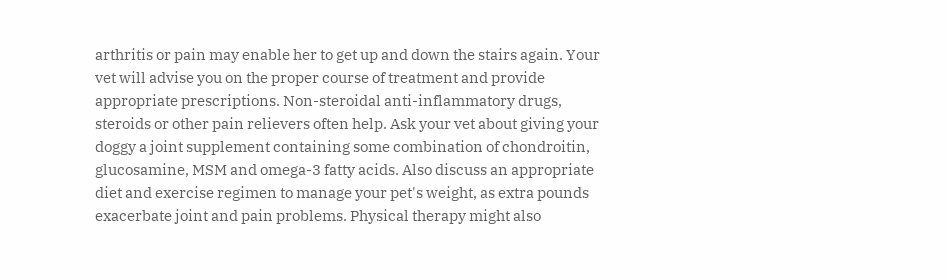arthritis or pain may enable her to get up and down the stairs again. Your vet will advise you on the proper course of treatment and provide appropriate prescriptions. Non-steroidal anti-inflammatory drugs, steroids or other pain relievers often help. Ask your vet about giving your doggy a joint supplement containing some combination of chondroitin, glucosamine, MSM and omega-3 fatty acids. Also discuss an appropriate diet and exercise regimen to manage your pet's weight, as extra pounds exacerbate joint and pain problems. Physical therapy might also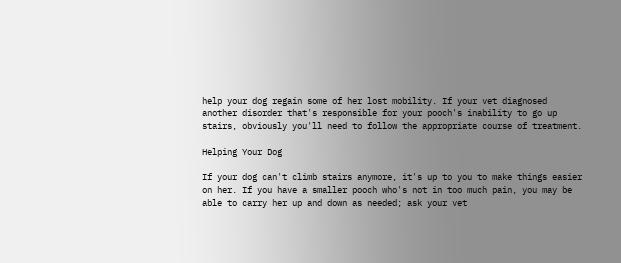help your dog regain some of her lost mobility. If your vet diagnosed another disorder that's responsible for your pooch's inability to go up stairs, obviously you'll need to follow the appropriate course of treatment.

Helping Your Dog

If your dog can't climb stairs anymore, it's up to you to make things easier on her. If you have a smaller pooch who's not in too much pain, you may be able to carry her up and down as needed; ask your vet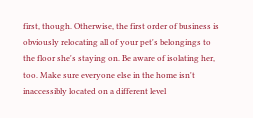first, though. Otherwise, the first order of business is obviously relocating all of your pet's belongings to the floor she's staying on. Be aware of isolating her, too. Make sure everyone else in the home isn't inaccessibly located on a different level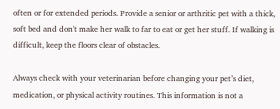often or for extended periods. Provide a senior or arthritic pet with a thick, soft bed and don't make her walk to far to eat or get her stuff. If walking is difficult, keep the floors clear of obstacles.

Always check with your veterinarian before changing your pet’s diet, medication, or physical activity routines. This information is not a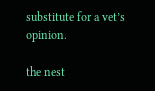substitute for a vet’s opinion.

the nest